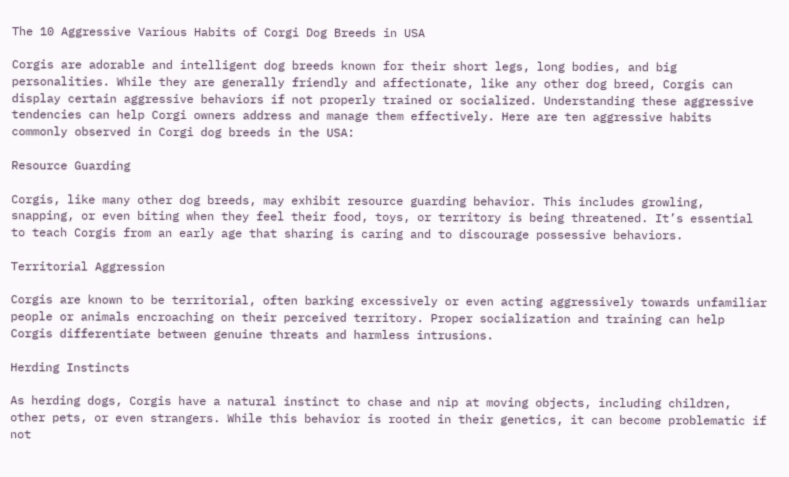The 10 Aggressive Various Habits of Corgi Dog Breeds in USA

Corgis are adorable and intelligent dog breeds known for their short legs, long bodies, and big personalities. While they are generally friendly and affectionate, like any other dog breed, Corgis can display certain aggressive behaviors if not properly trained or socialized. Understanding these aggressive tendencies can help Corgi owners address and manage them effectively. Here are ten aggressive habits commonly observed in Corgi dog breeds in the USA:

Resource Guarding

Corgis, like many other dog breeds, may exhibit resource guarding behavior. This includes growling, snapping, or even biting when they feel their food, toys, or territory is being threatened. It’s essential to teach Corgis from an early age that sharing is caring and to discourage possessive behaviors.

Territorial Aggression

Corgis are known to be territorial, often barking excessively or even acting aggressively towards unfamiliar people or animals encroaching on their perceived territory. Proper socialization and training can help Corgis differentiate between genuine threats and harmless intrusions.

Herding Instincts

As herding dogs, Corgis have a natural instinct to chase and nip at moving objects, including children, other pets, or even strangers. While this behavior is rooted in their genetics, it can become problematic if not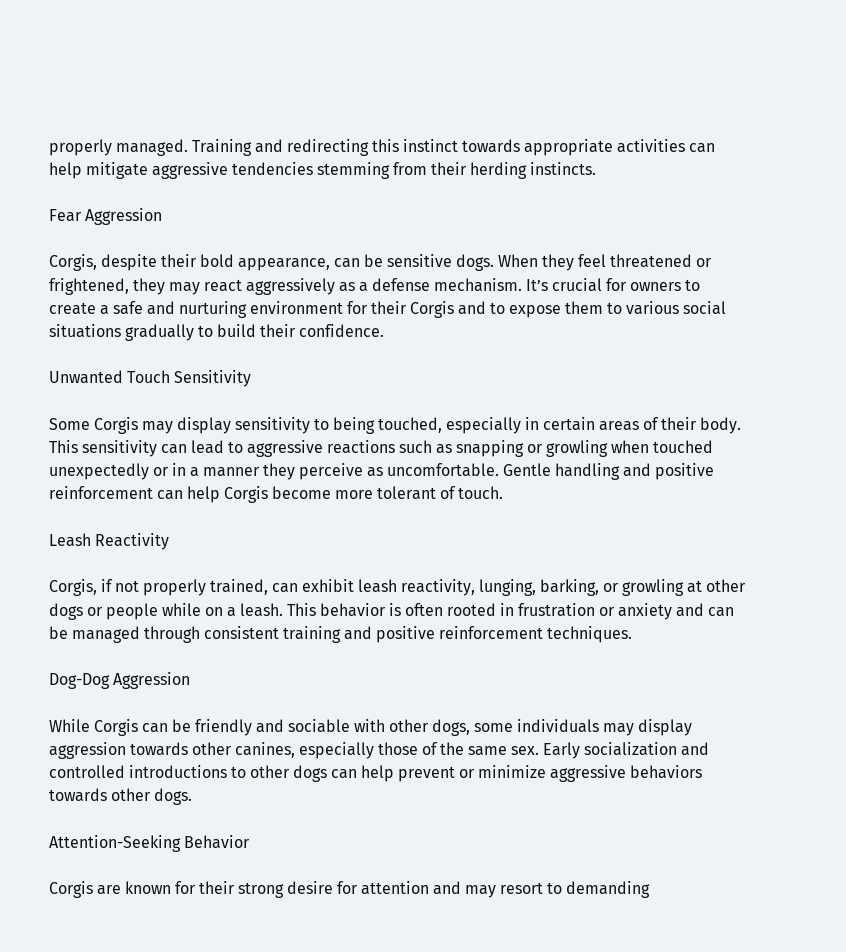properly managed. Training and redirecting this instinct towards appropriate activities can help mitigate aggressive tendencies stemming from their herding instincts.

Fear Aggression

Corgis, despite their bold appearance, can be sensitive dogs. When they feel threatened or frightened, they may react aggressively as a defense mechanism. It’s crucial for owners to create a safe and nurturing environment for their Corgis and to expose them to various social situations gradually to build their confidence.

Unwanted Touch Sensitivity

Some Corgis may display sensitivity to being touched, especially in certain areas of their body. This sensitivity can lead to aggressive reactions such as snapping or growling when touched unexpectedly or in a manner they perceive as uncomfortable. Gentle handling and positive reinforcement can help Corgis become more tolerant of touch.

Leash Reactivity

Corgis, if not properly trained, can exhibit leash reactivity, lunging, barking, or growling at other dogs or people while on a leash. This behavior is often rooted in frustration or anxiety and can be managed through consistent training and positive reinforcement techniques.

Dog-Dog Aggression

While Corgis can be friendly and sociable with other dogs, some individuals may display aggression towards other canines, especially those of the same sex. Early socialization and controlled introductions to other dogs can help prevent or minimize aggressive behaviors towards other dogs.

Attention-Seeking Behavior

Corgis are known for their strong desire for attention and may resort to demanding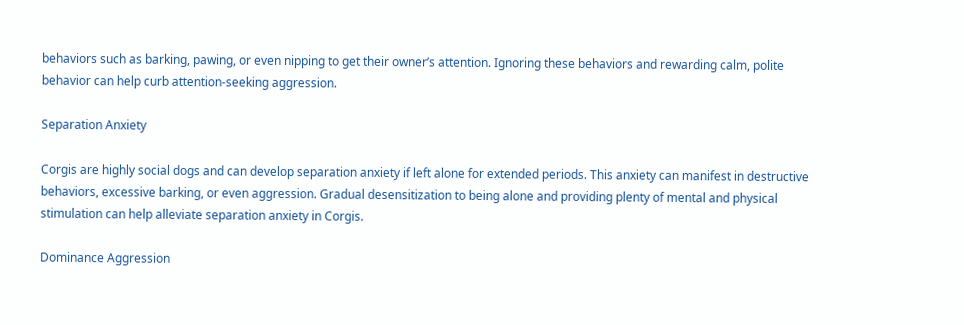behaviors such as barking, pawing, or even nipping to get their owner’s attention. Ignoring these behaviors and rewarding calm, polite behavior can help curb attention-seeking aggression.

Separation Anxiety

Corgis are highly social dogs and can develop separation anxiety if left alone for extended periods. This anxiety can manifest in destructive behaviors, excessive barking, or even aggression. Gradual desensitization to being alone and providing plenty of mental and physical stimulation can help alleviate separation anxiety in Corgis.

Dominance Aggression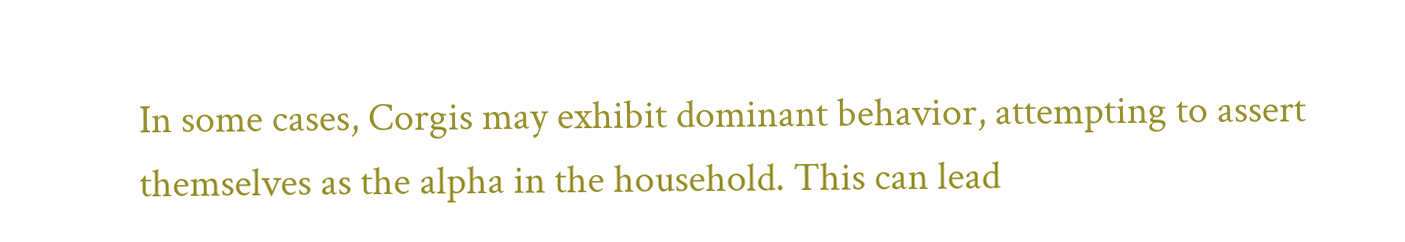In some cases, Corgis may exhibit dominant behavior, attempting to assert themselves as the alpha in the household. This can lead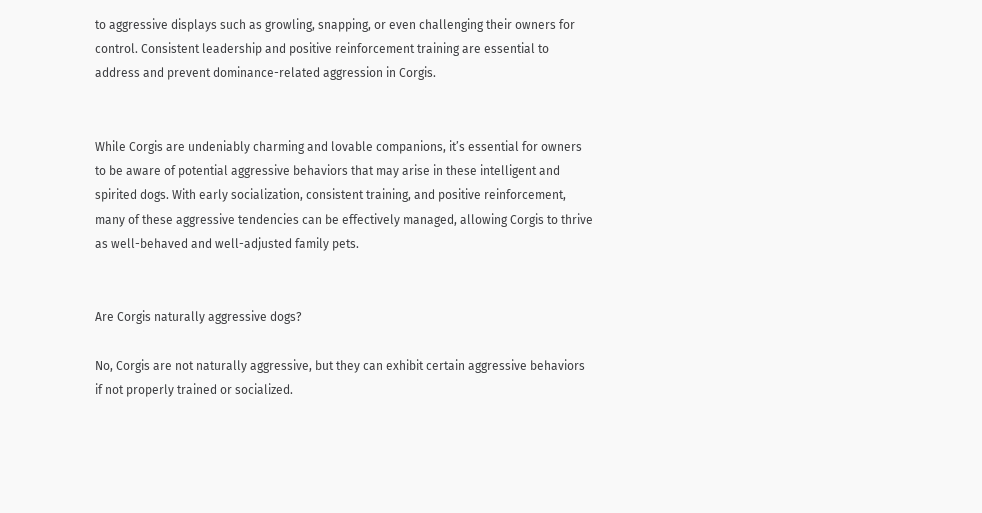to aggressive displays such as growling, snapping, or even challenging their owners for control. Consistent leadership and positive reinforcement training are essential to address and prevent dominance-related aggression in Corgis.


While Corgis are undeniably charming and lovable companions, it’s essential for owners to be aware of potential aggressive behaviors that may arise in these intelligent and spirited dogs. With early socialization, consistent training, and positive reinforcement, many of these aggressive tendencies can be effectively managed, allowing Corgis to thrive as well-behaved and well-adjusted family pets.


Are Corgis naturally aggressive dogs?

No, Corgis are not naturally aggressive, but they can exhibit certain aggressive behaviors if not properly trained or socialized.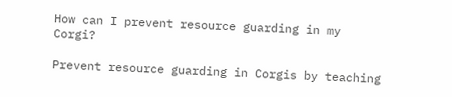How can I prevent resource guarding in my Corgi?

Prevent resource guarding in Corgis by teaching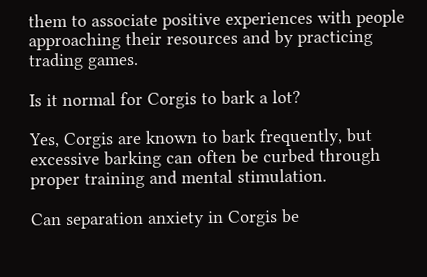them to associate positive experiences with people approaching their resources and by practicing trading games.

Is it normal for Corgis to bark a lot?

Yes, Corgis are known to bark frequently, but excessive barking can often be curbed through proper training and mental stimulation.

Can separation anxiety in Corgis be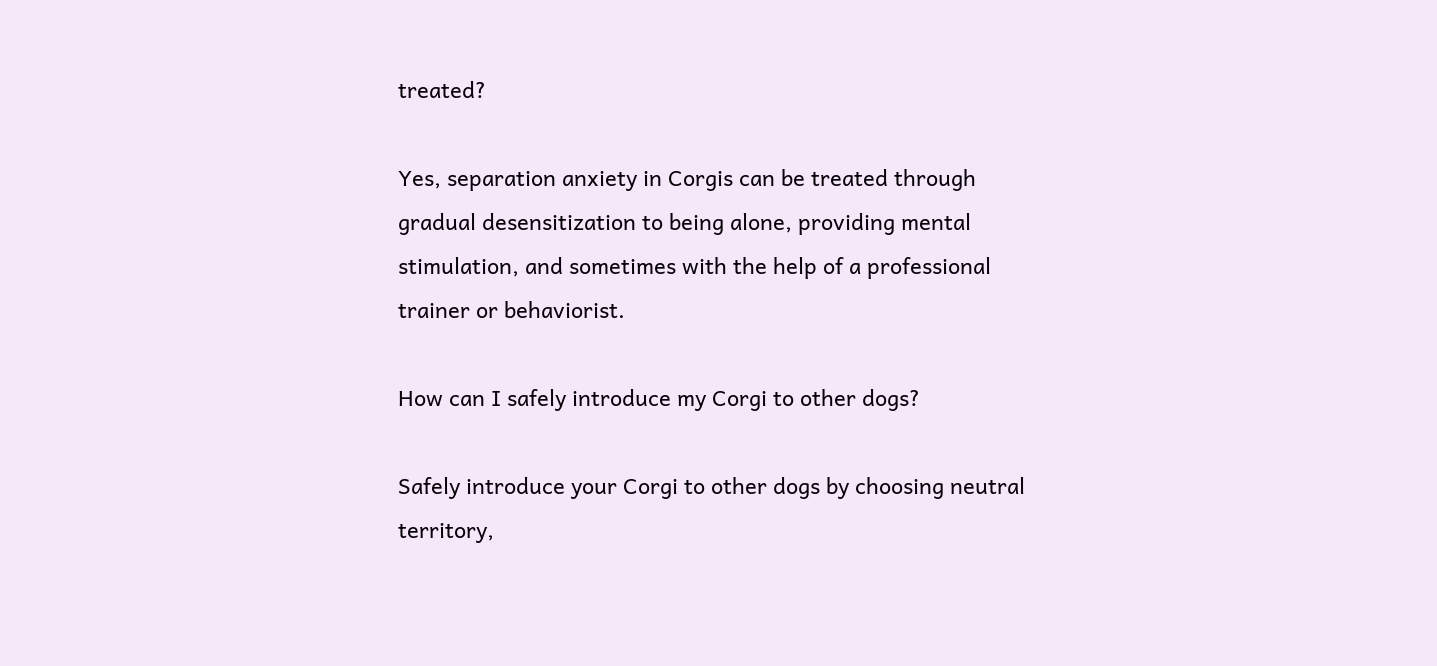treated?

Yes, separation anxiety in Corgis can be treated through gradual desensitization to being alone, providing mental stimulation, and sometimes with the help of a professional trainer or behaviorist.

How can I safely introduce my Corgi to other dogs?

Safely introduce your Corgi to other dogs by choosing neutral territory,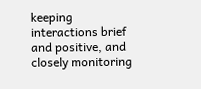keeping interactions brief and positive, and closely monitoring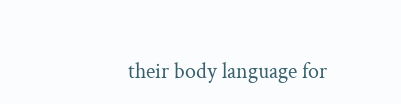their body language for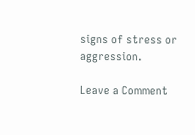signs of stress or aggression.

Leave a Comment